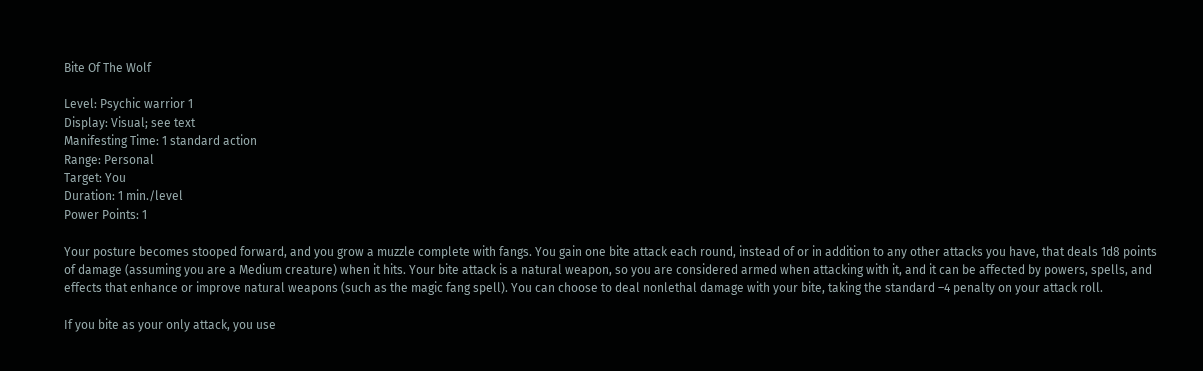Bite Of The Wolf

Level: Psychic warrior 1
Display: Visual; see text
Manifesting Time: 1 standard action
Range: Personal
Target: You
Duration: 1 min./level
Power Points: 1

Your posture becomes stooped forward, and you grow a muzzle complete with fangs. You gain one bite attack each round, instead of or in addition to any other attacks you have, that deals 1d8 points of damage (assuming you are a Medium creature) when it hits. Your bite attack is a natural weapon, so you are considered armed when attacking with it, and it can be affected by powers, spells, and effects that enhance or improve natural weapons (such as the magic fang spell). You can choose to deal nonlethal damage with your bite, taking the standard –4 penalty on your attack roll.

If you bite as your only attack, you use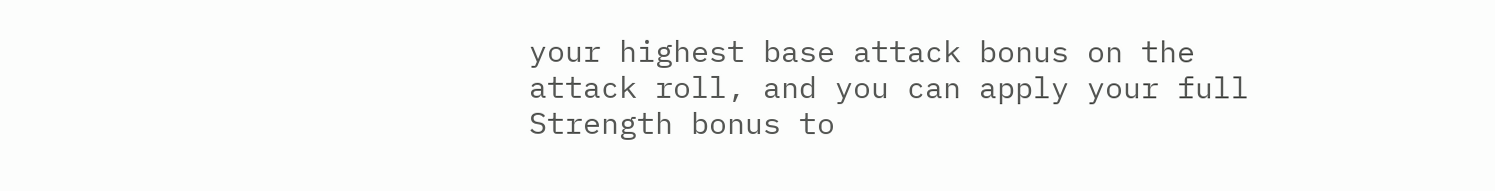your highest base attack bonus on the attack roll, and you can apply your full Strength bonus to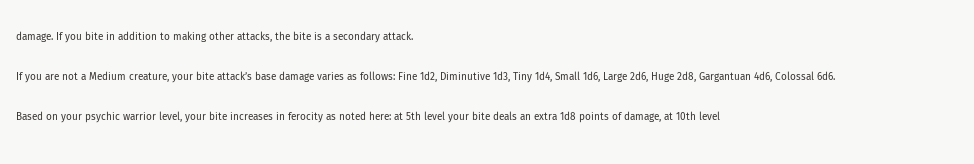damage. If you bite in addition to making other attacks, the bite is a secondary attack.

If you are not a Medium creature, your bite attack’s base damage varies as follows: Fine 1d2, Diminutive 1d3, Tiny 1d4, Small 1d6, Large 2d6, Huge 2d8, Gargantuan 4d6, Colossal 6d6.

Based on your psychic warrior level, your bite increases in ferocity as noted here: at 5th level your bite deals an extra 1d8 points of damage, at 10th level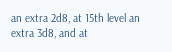an extra 2d8, at 15th level an extra 3d8, and at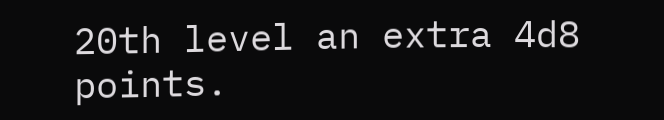20th level an extra 4d8 points.